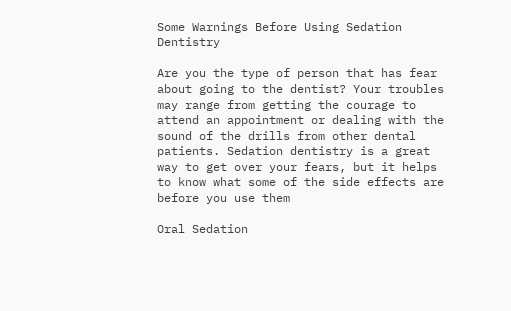Some Warnings Before Using Sedation Dentistry

Are you the type of person that has fear about going to the dentist? Your troubles may range from getting the courage to attend an appointment or dealing with the sound of the drills from other dental patients. Sedation dentistry is a great way to get over your fears, but it helps to know what some of the side effects are before you use them

Oral Sedation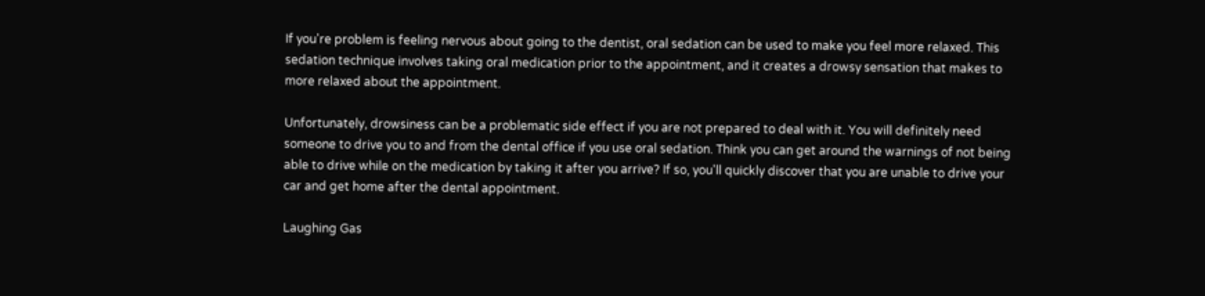If you're problem is feeling nervous about going to the dentist, oral sedation can be used to make you feel more relaxed. This sedation technique involves taking oral medication prior to the appointment, and it creates a drowsy sensation that makes to more relaxed about the appointment.

Unfortunately, drowsiness can be a problematic side effect if you are not prepared to deal with it. You will definitely need someone to drive you to and from the dental office if you use oral sedation. Think you can get around the warnings of not being able to drive while on the medication by taking it after you arrive? If so, you'll quickly discover that you are unable to drive your car and get home after the dental appointment.

Laughing Gas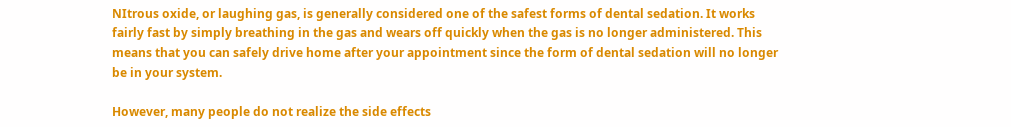NItrous oxide, or laughing gas, is generally considered one of the safest forms of dental sedation. It works fairly fast by simply breathing in the gas and wears off quickly when the gas is no longer administered. This means that you can safely drive home after your appointment since the form of dental sedation will no longer be in your system.

However, many people do not realize the side effects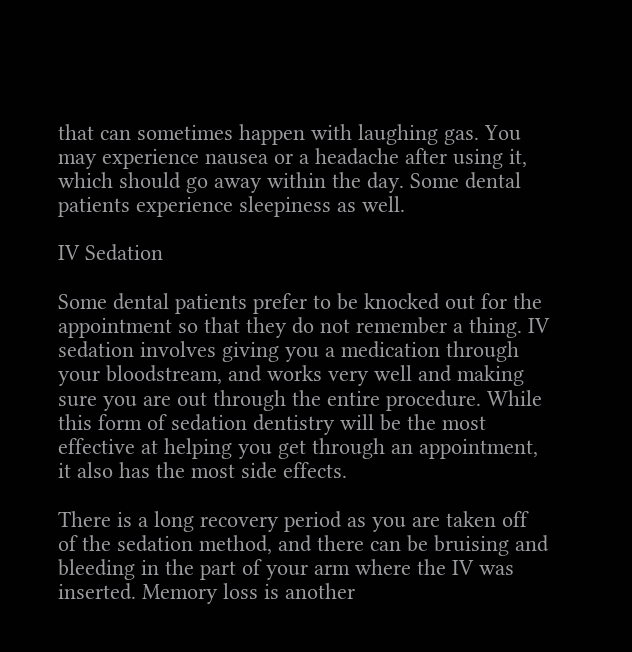that can sometimes happen with laughing gas. You may experience nausea or a headache after using it, which should go away within the day. Some dental patients experience sleepiness as well.

IV Sedation

Some dental patients prefer to be knocked out for the appointment so that they do not remember a thing. IV sedation involves giving you a medication through your bloodstream, and works very well and making sure you are out through the entire procedure. While this form of sedation dentistry will be the most effective at helping you get through an appointment, it also has the most side effects.

There is a long recovery period as you are taken off of the sedation method, and there can be bruising and bleeding in the part of your arm where the IV was inserted. Memory loss is another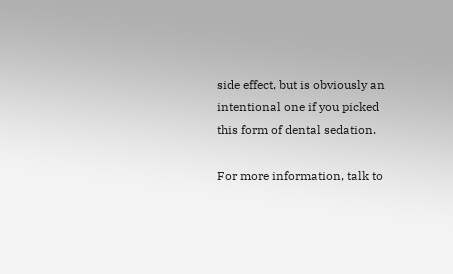side effect, but is obviously an intentional one if you picked this form of dental sedation.

For more information, talk to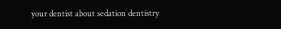your dentist about sedation dentistry